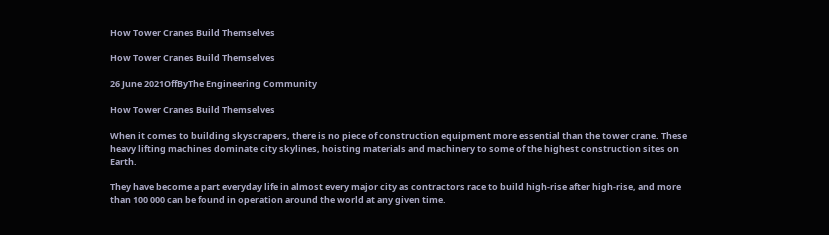How Tower Cranes Build Themselves

How Tower Cranes Build Themselves

26 June 2021OffByThe Engineering Community

How Tower Cranes Build Themselves

When it comes to building skyscrapers, there is no piece of construction equipment more essential than the tower crane. These heavy lifting machines dominate city skylines, hoisting materials and machinery to some of the highest construction sites on Earth.

They have become a part everyday life in almost every major city as contractors race to build high-rise after high-rise, and more than 100 000 can be found in operation around the world at any given time.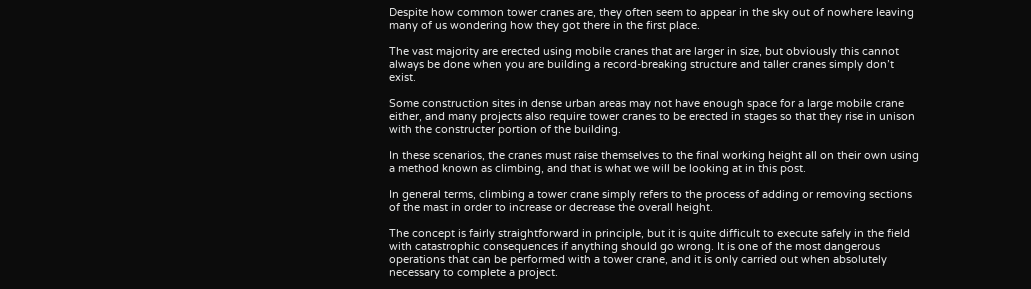Despite how common tower cranes are, they often seem to appear in the sky out of nowhere leaving many of us wondering how they got there in the first place.

The vast majority are erected using mobile cranes that are larger in size, but obviously this cannot always be done when you are building a record-breaking structure and taller cranes simply don’t exist.

Some construction sites in dense urban areas may not have enough space for a large mobile crane either, and many projects also require tower cranes to be erected in stages so that they rise in unison with the constructer portion of the building.

In these scenarios, the cranes must raise themselves to the final working height all on their own using a method known as climbing, and that is what we will be looking at in this post.

In general terms, climbing a tower crane simply refers to the process of adding or removing sections of the mast in order to increase or decrease the overall height.

The concept is fairly straightforward in principle, but it is quite difficult to execute safely in the field with catastrophic consequences if anything should go wrong. It is one of the most dangerous operations that can be performed with a tower crane, and it is only carried out when absolutely necessary to complete a project.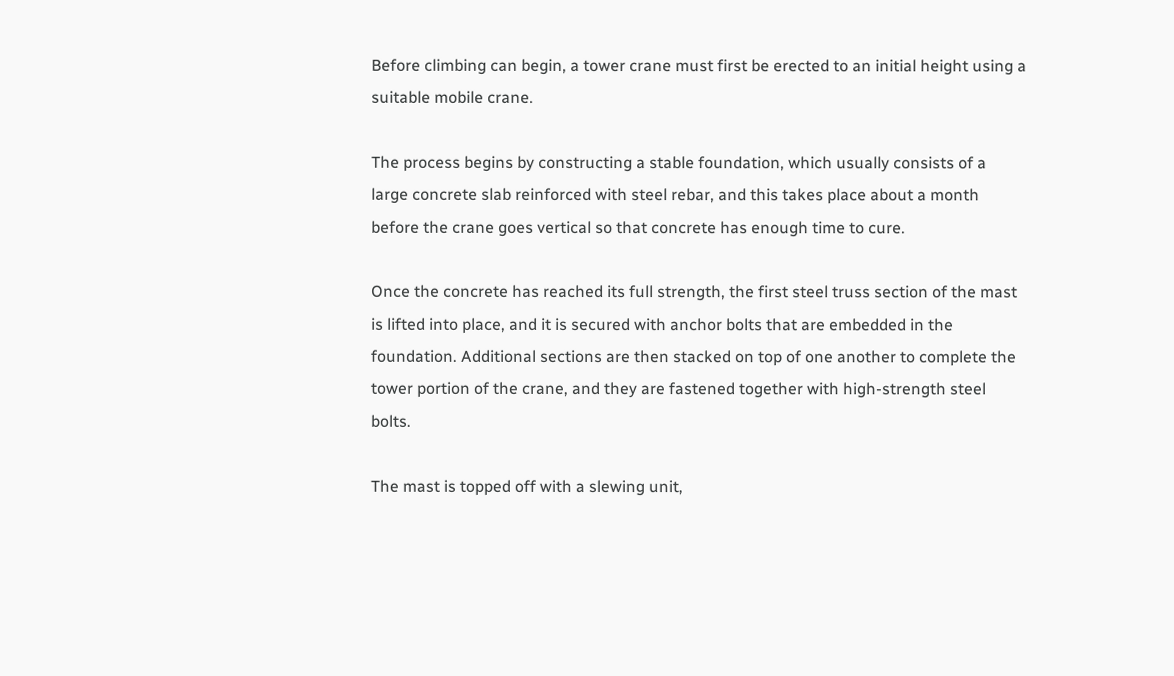Before climbing can begin, a tower crane must first be erected to an initial height using a suitable mobile crane.

The process begins by constructing a stable foundation, which usually consists of a large concrete slab reinforced with steel rebar, and this takes place about a month before the crane goes vertical so that concrete has enough time to cure.

Once the concrete has reached its full strength, the first steel truss section of the mast is lifted into place, and it is secured with anchor bolts that are embedded in the foundation. Additional sections are then stacked on top of one another to complete the tower portion of the crane, and they are fastened together with high-strength steel bolts.

The mast is topped off with a slewing unit,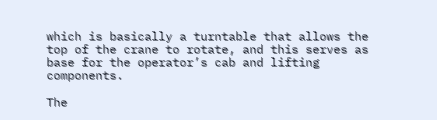which is basically a turntable that allows the top of the crane to rotate, and this serves as base for the operator’s cab and lifting components.

The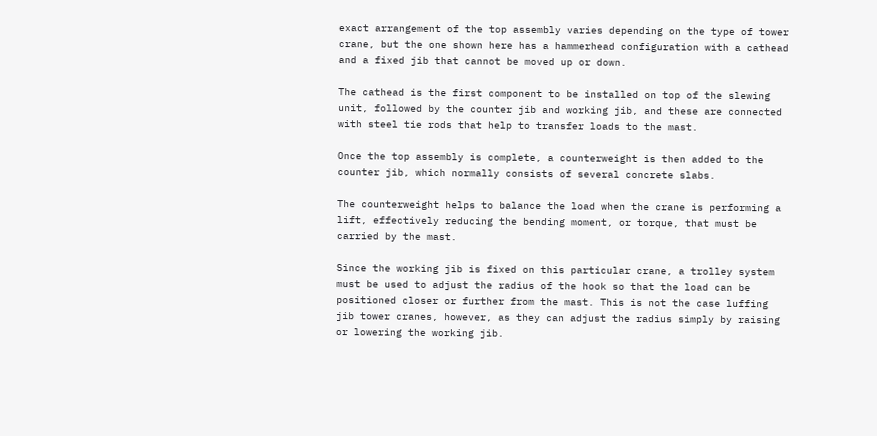exact arrangement of the top assembly varies depending on the type of tower crane, but the one shown here has a hammerhead configuration with a cathead and a fixed jib that cannot be moved up or down.

The cathead is the first component to be installed on top of the slewing unit, followed by the counter jib and working jib, and these are connected with steel tie rods that help to transfer loads to the mast.

Once the top assembly is complete, a counterweight is then added to the counter jib, which normally consists of several concrete slabs.

The counterweight helps to balance the load when the crane is performing a lift, effectively reducing the bending moment, or torque, that must be carried by the mast.

Since the working jib is fixed on this particular crane, a trolley system must be used to adjust the radius of the hook so that the load can be positioned closer or further from the mast. This is not the case luffing jib tower cranes, however, as they can adjust the radius simply by raising or lowering the working jib.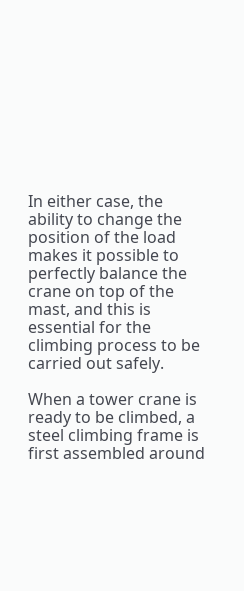In either case, the ability to change the position of the load makes it possible to perfectly balance the crane on top of the mast, and this is essential for the climbing process to be carried out safely.

When a tower crane is ready to be climbed, a steel climbing frame is first assembled around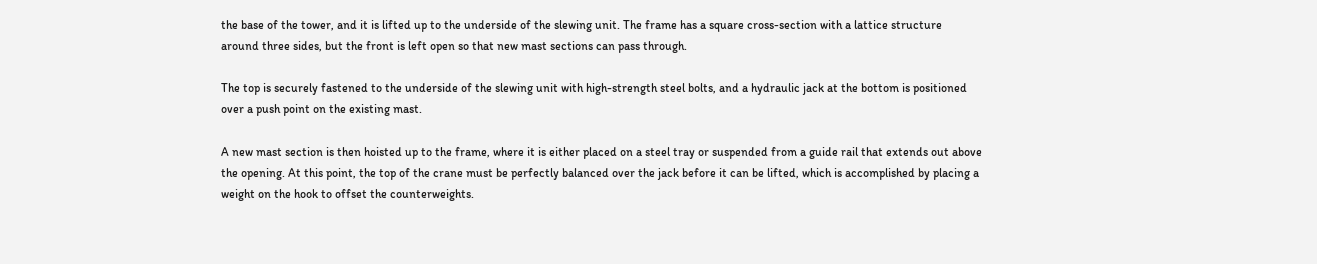the base of the tower, and it is lifted up to the underside of the slewing unit. The frame has a square cross-section with a lattice structure around three sides, but the front is left open so that new mast sections can pass through.

The top is securely fastened to the underside of the slewing unit with high-strength steel bolts, and a hydraulic jack at the bottom is positioned over a push point on the existing mast.

A new mast section is then hoisted up to the frame, where it is either placed on a steel tray or suspended from a guide rail that extends out above the opening. At this point, the top of the crane must be perfectly balanced over the jack before it can be lifted, which is accomplished by placing a weight on the hook to offset the counterweights.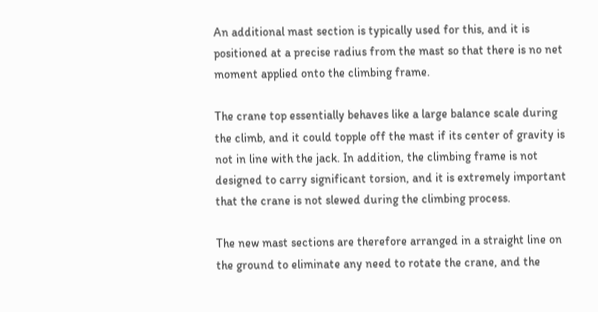An additional mast section is typically used for this, and it is positioned at a precise radius from the mast so that there is no net moment applied onto the climbing frame.

The crane top essentially behaves like a large balance scale during the climb, and it could topple off the mast if its center of gravity is not in line with the jack. In addition, the climbing frame is not designed to carry significant torsion, and it is extremely important that the crane is not slewed during the climbing process.

The new mast sections are therefore arranged in a straight line on the ground to eliminate any need to rotate the crane, and the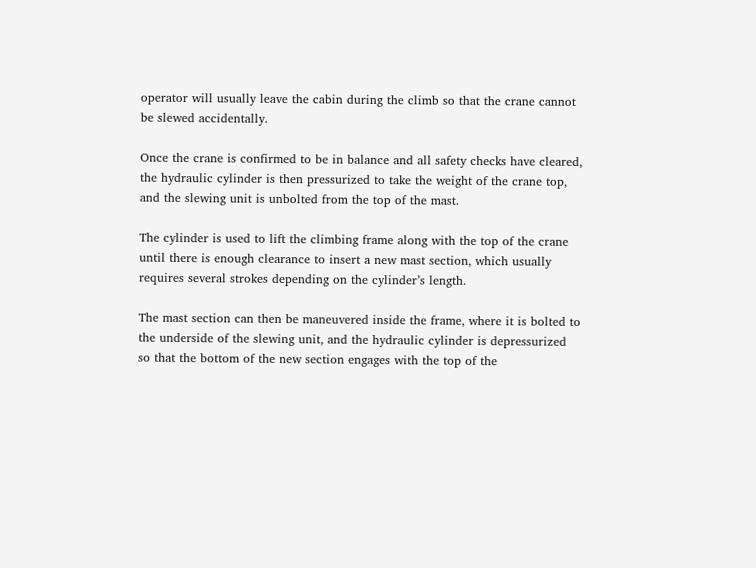operator will usually leave the cabin during the climb so that the crane cannot be slewed accidentally.

Once the crane is confirmed to be in balance and all safety checks have cleared, the hydraulic cylinder is then pressurized to take the weight of the crane top, and the slewing unit is unbolted from the top of the mast.

The cylinder is used to lift the climbing frame along with the top of the crane until there is enough clearance to insert a new mast section, which usually requires several strokes depending on the cylinder’s length.

The mast section can then be maneuvered inside the frame, where it is bolted to the underside of the slewing unit, and the hydraulic cylinder is depressurized so that the bottom of the new section engages with the top of the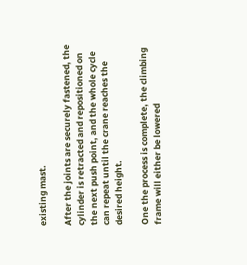existing mast.

After the joints are securely fastened, the cylinder is retracted and repositioned on the next push point, and the whole cycle can repeat until the crane reaches the desired height.

One the process is complete, the climbing frame will either be lowered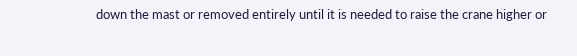down the mast or removed entirely until it is needed to raise the crane higher or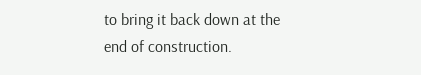to bring it back down at the end of construction.